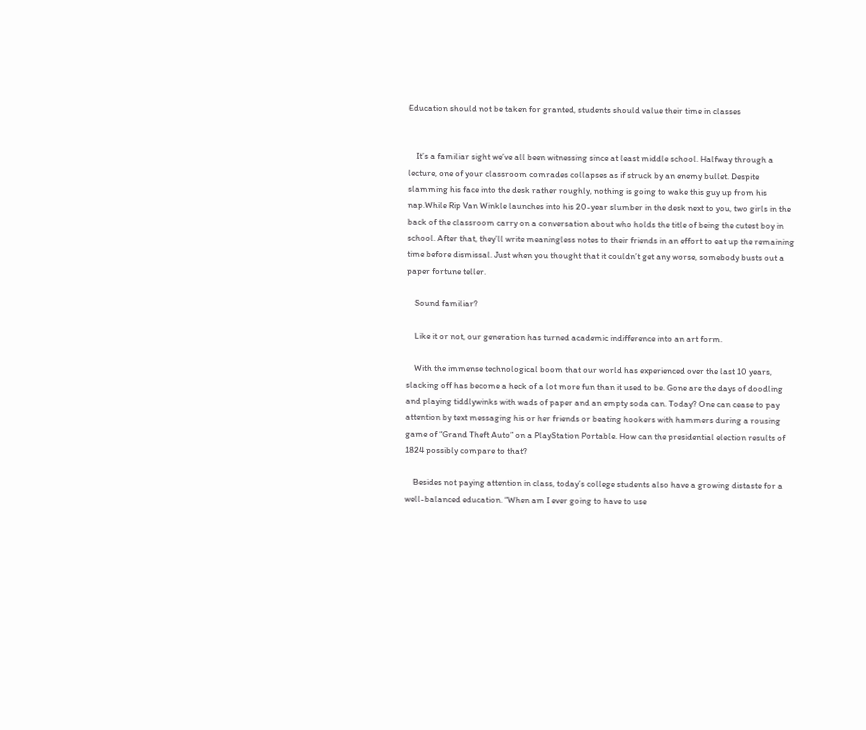Education should not be taken for granted, students should value their time in classes


    It’s a familiar sight we’ve all been witnessing since at least middle school. Halfway through a lecture, one of your classroom comrades collapses as if struck by an enemy bullet. Despite slamming his face into the desk rather roughly, nothing is going to wake this guy up from his nap.While Rip Van Winkle launches into his 20-year slumber in the desk next to you, two girls in the back of the classroom carry on a conversation about who holds the title of being the cutest boy in school. After that, they’ll write meaningless notes to their friends in an effort to eat up the remaining time before dismissal. Just when you thought that it couldn’t get any worse, somebody busts out a paper fortune teller.

    Sound familiar?

    Like it or not, our generation has turned academic indifference into an art form.

    With the immense technological boom that our world has experienced over the last 10 years, slacking off has become a heck of a lot more fun than it used to be. Gone are the days of doodling and playing tiddlywinks with wads of paper and an empty soda can. Today? One can cease to pay attention by text messaging his or her friends or beating hookers with hammers during a rousing game of “Grand Theft Auto” on a PlayStation Portable. How can the presidential election results of 1824 possibly compare to that?

    Besides not paying attention in class, today’s college students also have a growing distaste for a well-balanced education. “When am I ever going to have to use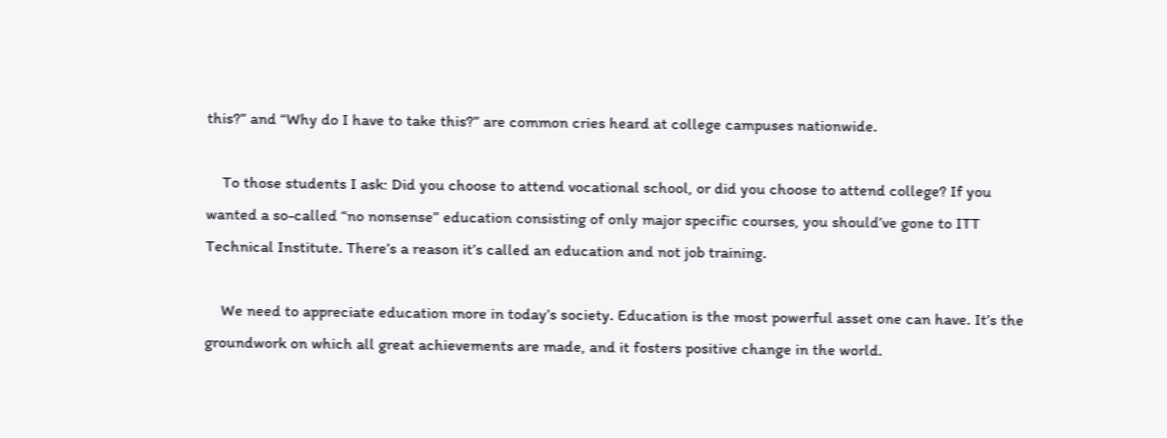this?” and “Why do I have to take this?” are common cries heard at college campuses nationwide.

    To those students I ask: Did you choose to attend vocational school, or did you choose to attend college? If you wanted a so-called “no nonsense” education consisting of only major specific courses, you should’ve gone to ITT Technical Institute. There’s a reason it’s called an education and not job training.

    We need to appreciate education more in today’s society. Education is the most powerful asset one can have. It’s the groundwork on which all great achievements are made, and it fosters positive change in the world.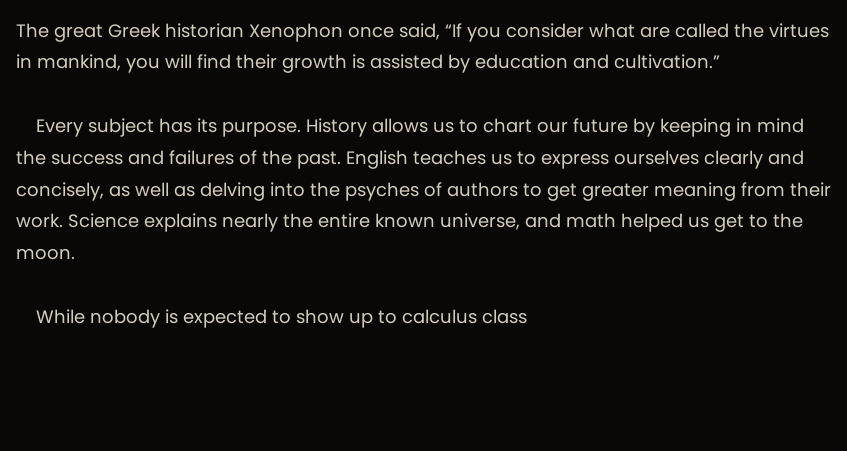The great Greek historian Xenophon once said, “If you consider what are called the virtues in mankind, you will find their growth is assisted by education and cultivation.”

    Every subject has its purpose. History allows us to chart our future by keeping in mind the success and failures of the past. English teaches us to express ourselves clearly and concisely, as well as delving into the psyches of authors to get greater meaning from their work. Science explains nearly the entire known universe, and math helped us get to the moon.

    While nobody is expected to show up to calculus class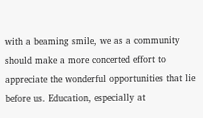with a beaming smile, we as a community should make a more concerted effort to appreciate the wonderful opportunities that lie before us. Education, especially at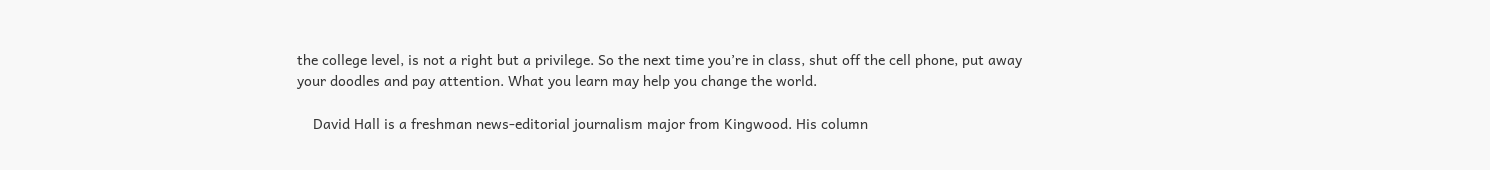the college level, is not a right but a privilege. So the next time you’re in class, shut off the cell phone, put away your doodles and pay attention. What you learn may help you change the world.

    David Hall is a freshman news-editorial journalism major from Kingwood. His column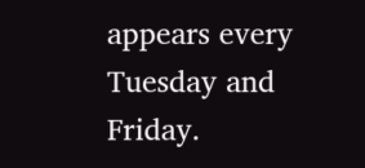appears every Tuesday and Friday.